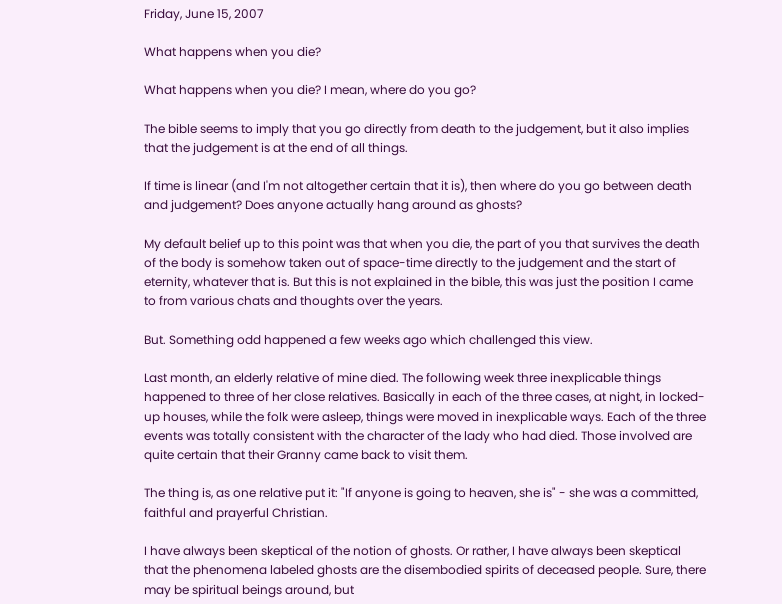Friday, June 15, 2007

What happens when you die?

What happens when you die? I mean, where do you go?

The bible seems to imply that you go directly from death to the judgement, but it also implies that the judgement is at the end of all things.

If time is linear (and I'm not altogether certain that it is), then where do you go between death and judgement? Does anyone actually hang around as ghosts?

My default belief up to this point was that when you die, the part of you that survives the death of the body is somehow taken out of space-time directly to the judgement and the start of eternity, whatever that is. But this is not explained in the bible, this was just the position I came to from various chats and thoughts over the years.

But. Something odd happened a few weeks ago which challenged this view.

Last month, an elderly relative of mine died. The following week three inexplicable things happened to three of her close relatives. Basically in each of the three cases, at night, in locked-up houses, while the folk were asleep, things were moved in inexplicable ways. Each of the three events was totally consistent with the character of the lady who had died. Those involved are quite certain that their Granny came back to visit them.

The thing is, as one relative put it: "If anyone is going to heaven, she is" - she was a committed, faithful and prayerful Christian.

I have always been skeptical of the notion of ghosts. Or rather, I have always been skeptical that the phenomena labeled ghosts are the disembodied spirits of deceased people. Sure, there may be spiritual beings around, but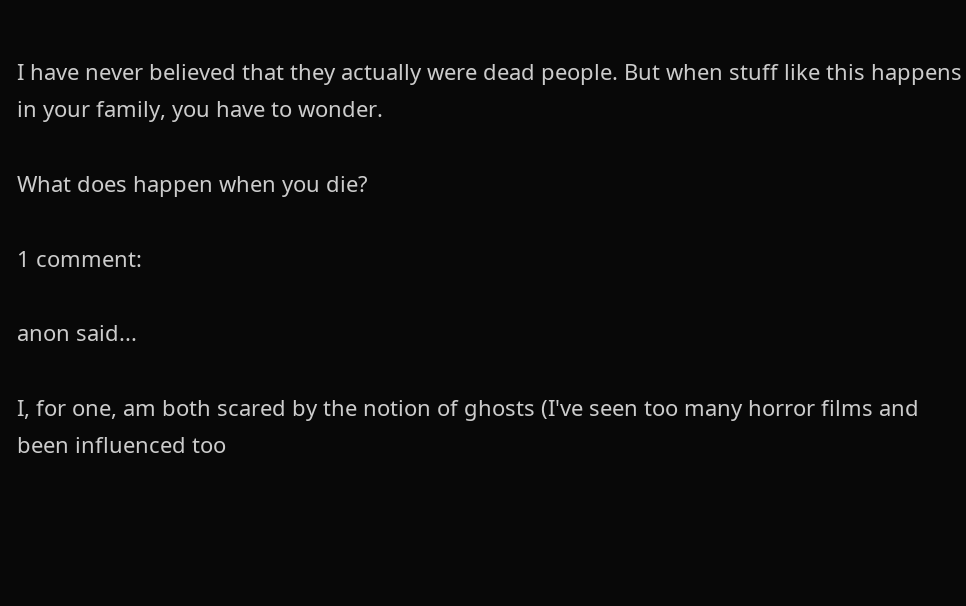I have never believed that they actually were dead people. But when stuff like this happens in your family, you have to wonder.

What does happen when you die?

1 comment:

anon said...

I, for one, am both scared by the notion of ghosts (I've seen too many horror films and been influenced too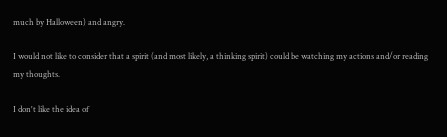much by Halloween) and angry.

I would not like to consider that a spirit (and most likely, a thinking spirit) could be watching my actions and/or reading my thoughts.

I don't like the idea of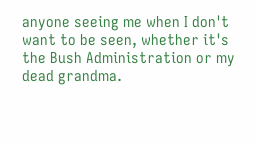anyone seeing me when I don't want to be seen, whether it's the Bush Administration or my dead grandma.